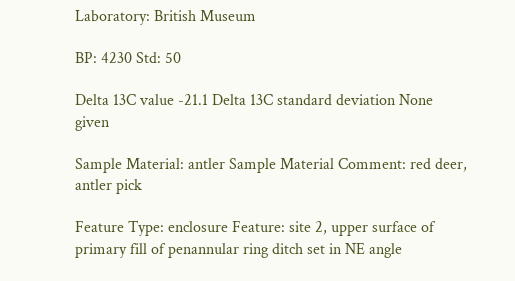Laboratory: British Museum

BP: 4230 Std: 50

Delta 13C value -21.1 Delta 13C standard deviation None given

Sample Material: antler Sample Material Comment: red deer, antler pick

Feature Type: enclosure Feature: site 2, upper surface of primary fill of penannular ring ditch set in NE angle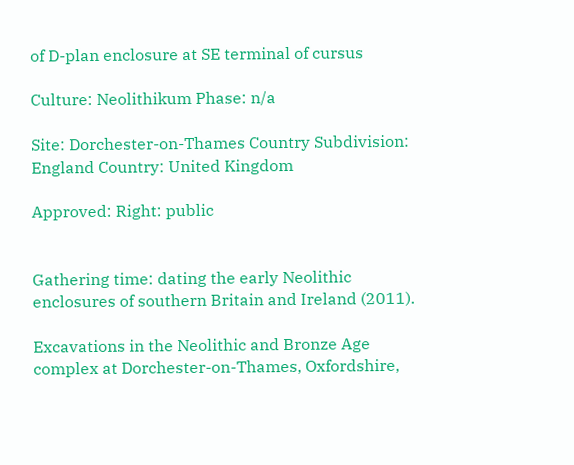of D-plan enclosure at SE terminal of cursus

Culture: Neolithikum Phase: n/a

Site: Dorchester-on-Thames Country Subdivision: England Country: United Kingdom

Approved: Right: public


Gathering time: dating the early Neolithic enclosures of southern Britain and Ireland (2011).

Excavations in the Neolithic and Bronze Age complex at Dorchester-on-Thames, Oxfordshire,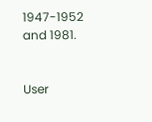1947-1952 and 1981.


User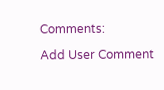Comments:

Add User Comment